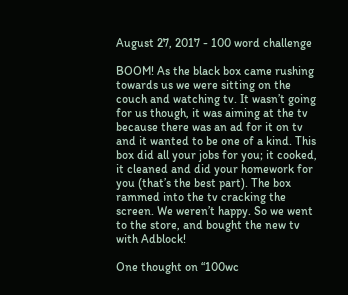August 27, 2017 - 100 word challenge

BOOM! As the black box came rushing towards us we were sitting on the couch and watching tv. It wasn’t going for us though, it was aiming at the tv because there was an ad for it on tv and it wanted to be one of a kind. This box did all your jobs for you; it cooked, it cleaned and did your homework for you (that’s the best part). The box rammed into the tv cracking the screen. We weren’t happy. So we went to the store, and bought the new tv with Adblock!

One thought on “100wc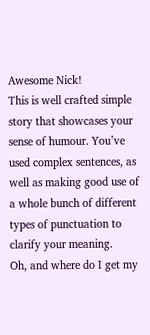Awesome Nick!
This is well crafted simple story that showcases your sense of humour. You’ve used complex sentences, as well as making good use of a whole bunch of different types of punctuation to clarify your meaning.
Oh, and where do I get my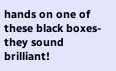hands on one of these black boxes-they sound brilliant!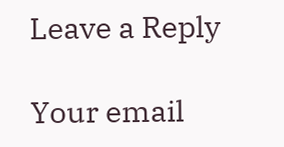Leave a Reply

Your email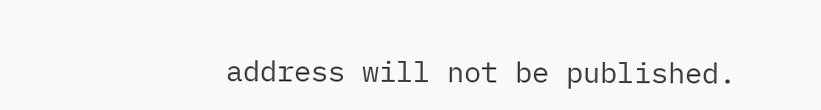address will not be published.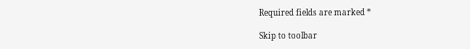Required fields are marked *

Skip to toolbar